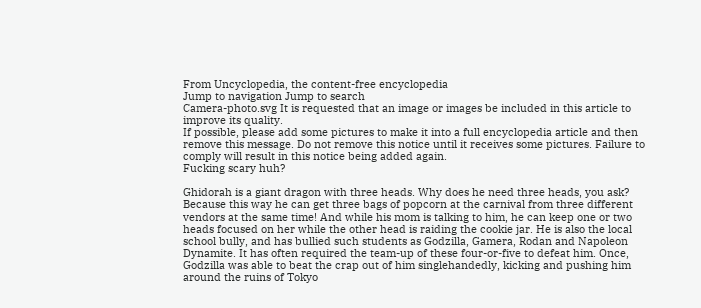From Uncyclopedia, the content-free encyclopedia
Jump to navigation Jump to search
Camera-photo.svg It is requested that an image or images be included in this article to improve its quality.
If possible, please add some pictures to make it into a full encyclopedia article and then remove this message. Do not remove this notice until it receives some pictures. Failure to comply will result in this notice being added again.
Fucking scary huh?

Ghidorah is a giant dragon with three heads. Why does he need three heads, you ask? Because this way he can get three bags of popcorn at the carnival from three different vendors at the same time! And while his mom is talking to him, he can keep one or two heads focused on her while the other head is raiding the cookie jar. He is also the local school bully, and has bullied such students as Godzilla, Gamera, Rodan and Napoleon Dynamite. It has often required the team-up of these four-or-five to defeat him. Once, Godzilla was able to beat the crap out of him singlehandedly, kicking and pushing him around the ruins of Tokyo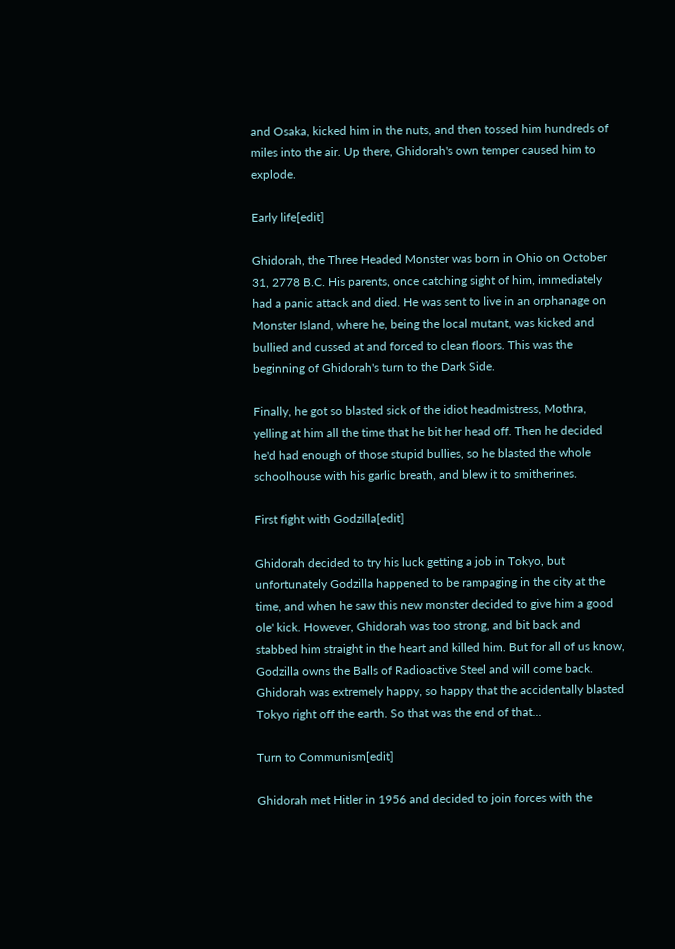and Osaka, kicked him in the nuts, and then tossed him hundreds of miles into the air. Up there, Ghidorah's own temper caused him to explode.

Early life[edit]

Ghidorah, the Three Headed Monster was born in Ohio on October 31, 2778 B.C. His parents, once catching sight of him, immediately had a panic attack and died. He was sent to live in an orphanage on Monster Island, where he, being the local mutant, was kicked and bullied and cussed at and forced to clean floors. This was the beginning of Ghidorah's turn to the Dark Side.

Finally, he got so blasted sick of the idiot headmistress, Mothra, yelling at him all the time that he bit her head off. Then he decided he'd had enough of those stupid bullies, so he blasted the whole schoolhouse with his garlic breath, and blew it to smitherines.

First fight with Godzilla[edit]

Ghidorah decided to try his luck getting a job in Tokyo, but unfortunately Godzilla happened to be rampaging in the city at the time, and when he saw this new monster decided to give him a good ole' kick. However, Ghidorah was too strong, and bit back and stabbed him straight in the heart and killed him. But for all of us know, Godzilla owns the Balls of Radioactive Steel and will come back. Ghidorah was extremely happy, so happy that the accidentally blasted Tokyo right off the earth. So that was the end of that...

Turn to Communism[edit]

Ghidorah met Hitler in 1956 and decided to join forces with the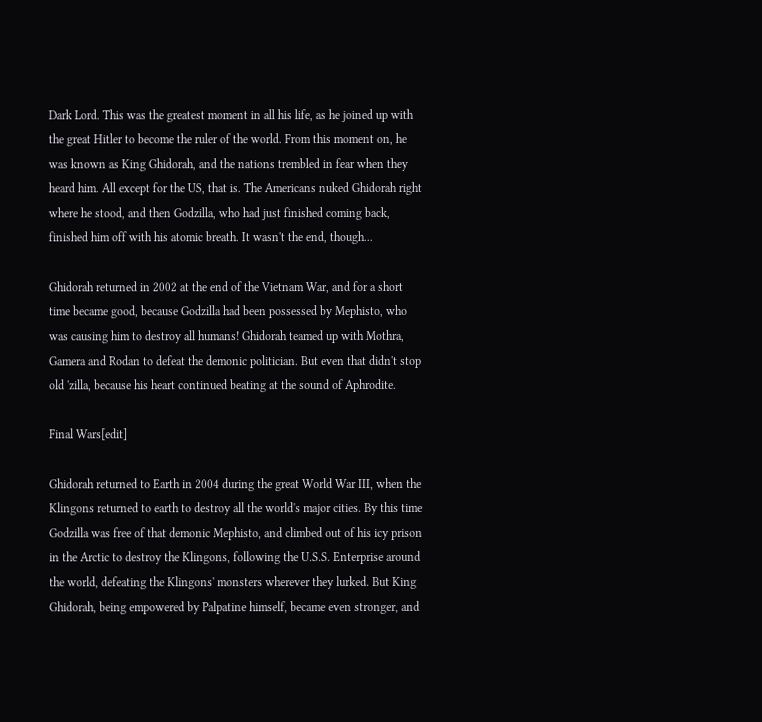Dark Lord. This was the greatest moment in all his life, as he joined up with the great Hitler to become the ruler of the world. From this moment on, he was known as King Ghidorah, and the nations trembled in fear when they heard him. All except for the US, that is. The Americans nuked Ghidorah right where he stood, and then Godzilla, who had just finished coming back, finished him off with his atomic breath. It wasn't the end, though...

Ghidorah returned in 2002 at the end of the Vietnam War, and for a short time became good, because Godzilla had been possessed by Mephisto, who was causing him to destroy all humans! Ghidorah teamed up with Mothra, Gamera and Rodan to defeat the demonic politician. But even that didn't stop old 'zilla, because his heart continued beating at the sound of Aphrodite.

Final Wars[edit]

Ghidorah returned to Earth in 2004 during the great World War III, when the Klingons returned to earth to destroy all the world's major cities. By this time Godzilla was free of that demonic Mephisto, and climbed out of his icy prison in the Arctic to destroy the Klingons, following the U.S.S. Enterprise around the world, defeating the Klingons' monsters wherever they lurked. But King Ghidorah, being empowered by Palpatine himself, became even stronger, and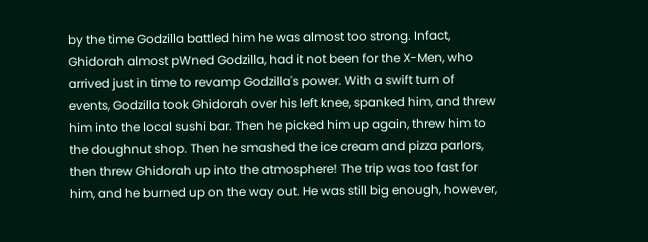by the time Godzilla battled him he was almost too strong. Infact, Ghidorah almost pWned Godzilla, had it not been for the X-Men, who arrived just in time to revamp Godzilla's power. With a swift turn of events, Godzilla took Ghidorah over his left knee, spanked him, and threw him into the local sushi bar. Then he picked him up again, threw him to the doughnut shop. Then he smashed the ice cream and pizza parlors, then threw Ghidorah up into the atmosphere! The trip was too fast for him, and he burned up on the way out. He was still big enough, however,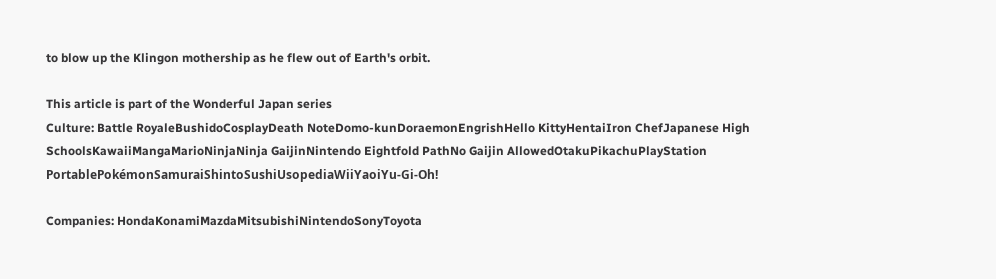to blow up the Klingon mothership as he flew out of Earth's orbit.

This article is part of the Wonderful Japan series
Culture: Battle RoyaleBushidoCosplayDeath NoteDomo-kunDoraemonEngrishHello KittyHentaiIron ChefJapanese High SchoolsKawaiiMangaMarioNinjaNinja GaijinNintendo Eightfold PathNo Gaijin AllowedOtakuPikachuPlayStation PortablePokémonSamuraiShintoSushiUsopediaWiiYaoiYu-Gi-Oh!

Companies: HondaKonamiMazdaMitsubishiNintendoSonyToyota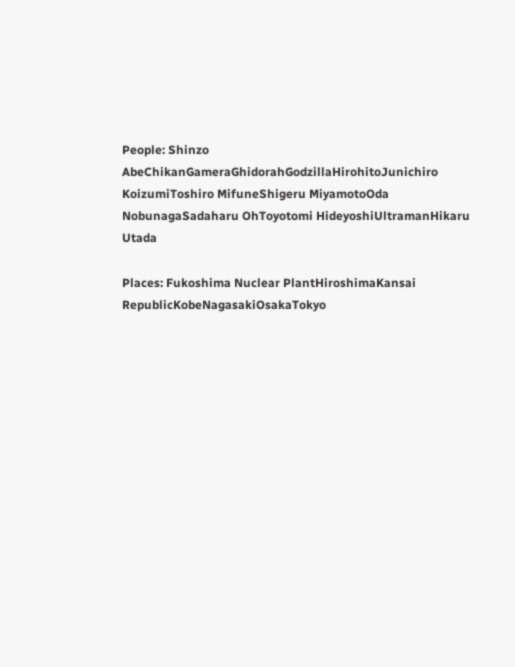People: Shinzo AbeChikanGameraGhidorahGodzillaHirohitoJunichiro KoizumiToshiro MifuneShigeru MiyamotoOda NobunagaSadaharu OhToyotomi HideyoshiUltramanHikaru Utada

Places: Fukoshima Nuclear PlantHiroshimaKansai RepublicKobeNagasakiOsakaTokyo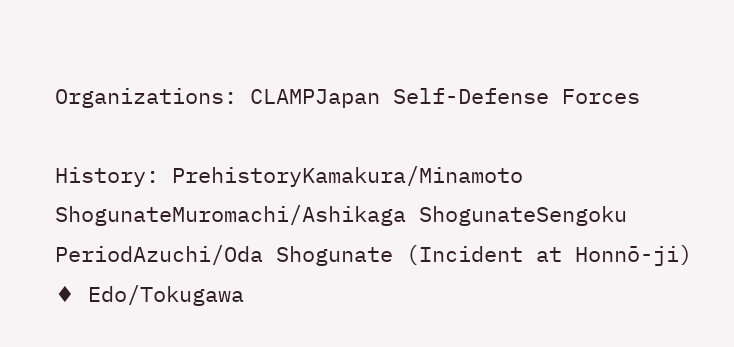Organizations: CLAMPJapan Self-Defense Forces

History: PrehistoryKamakura/Minamoto ShogunateMuromachi/Ashikaga ShogunateSengoku PeriodAzuchi/Oda Shogunate (Incident at Honnō-ji) ♦ Edo/Tokugawa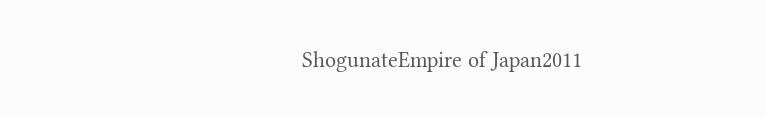ShogunateEmpire of Japan2011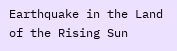Earthquake in the Land of the Rising Sun